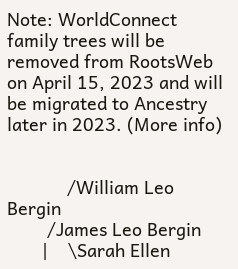Note: WorldConnect family trees will be removed from RootsWeb on April 15, 2023 and will be migrated to Ancestry later in 2023. (More info)


            /William Leo Bergin
        /James Leo Bergin
       |    \Sarah Ellen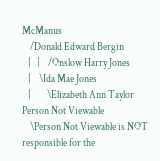McManus
    /Donald Edward Bergin
   |   |    /Onslow Harry Jones
   |    \Ida Mae Jones
   |        \Elizabeth Ann Taylor
Person Not Viewable
    \Person Not Viewable is NOT responsible for the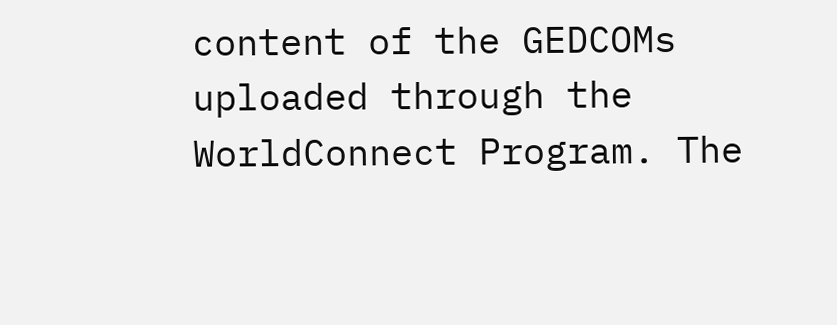content of the GEDCOMs uploaded through the WorldConnect Program. The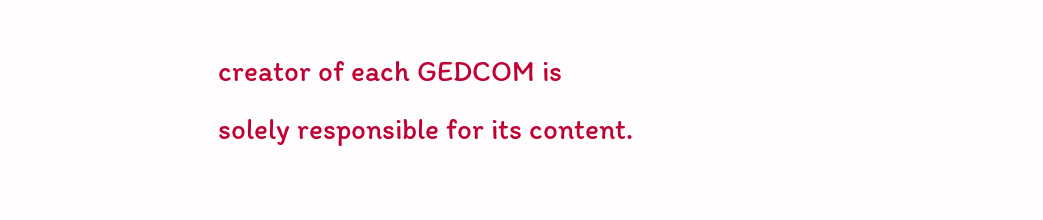creator of each GEDCOM is solely responsible for its content.